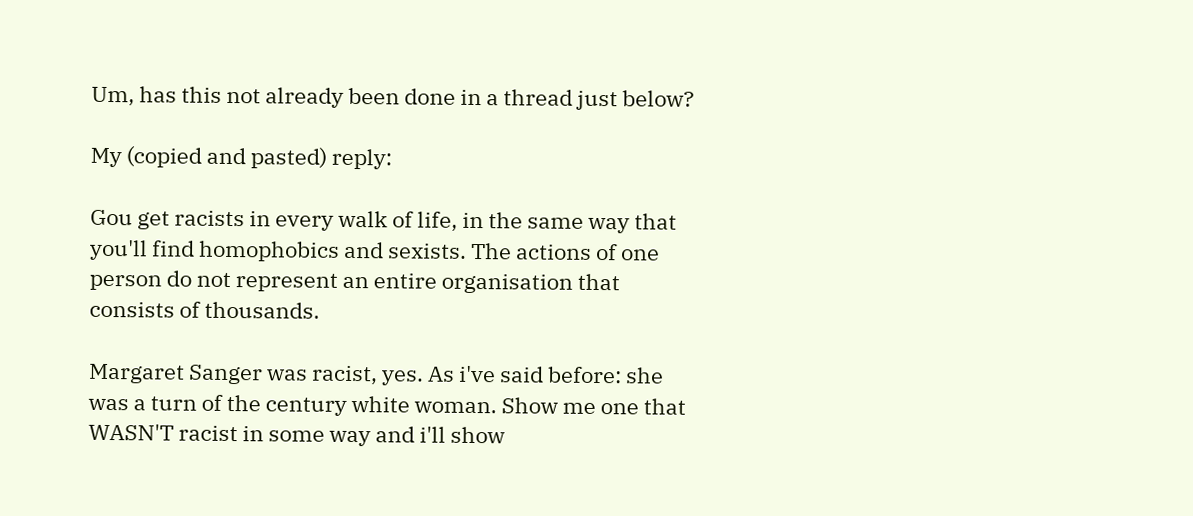Um, has this not already been done in a thread just below?

My (copied and pasted) reply:

Gou get racists in every walk of life, in the same way that you'll find homophobics and sexists. The actions of one person do not represent an entire organisation that consists of thousands.

Margaret Sanger was racist, yes. As i've said before: she was a turn of the century white woman. Show me one that WASN'T racist in some way and i'll show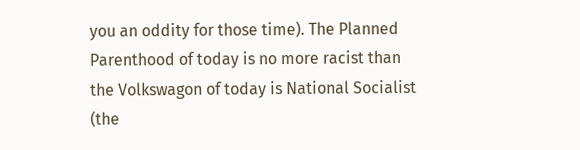you an oddity for those time). The Planned Parenthood of today is no more racist than the Volkswagon of today is National Socialist (the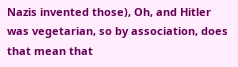Nazis invented those), Oh, and Hitler was vegetarian, so by association, does that mean that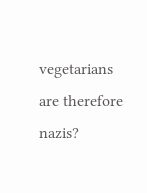vegetarians are therefore nazis?